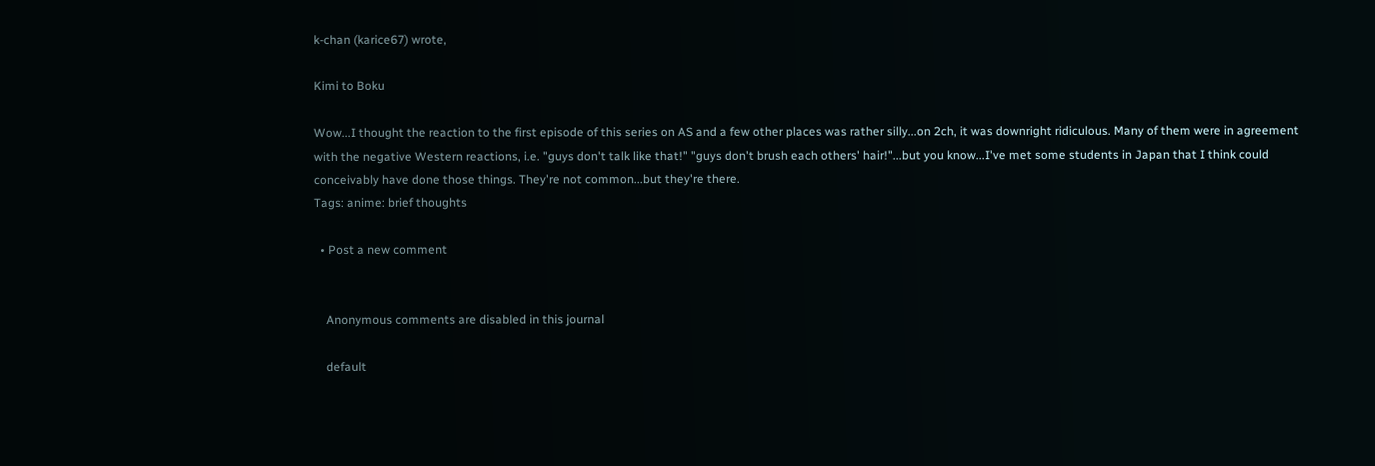k-chan (karice67) wrote,

Kimi to Boku

Wow...I thought the reaction to the first episode of this series on AS and a few other places was rather silly...on 2ch, it was downright ridiculous. Many of them were in agreement with the negative Western reactions, i.e. "guys don't talk like that!" "guys don't brush each others' hair!"...but you know...I've met some students in Japan that I think could conceivably have done those things. They're not common...but they're there.
Tags: anime: brief thoughts

  • Post a new comment


    Anonymous comments are disabled in this journal

    default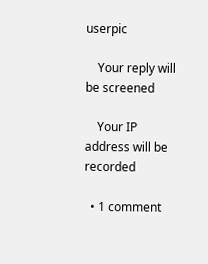userpic

    Your reply will be screened

    Your IP address will be recorded

  • 1 comment